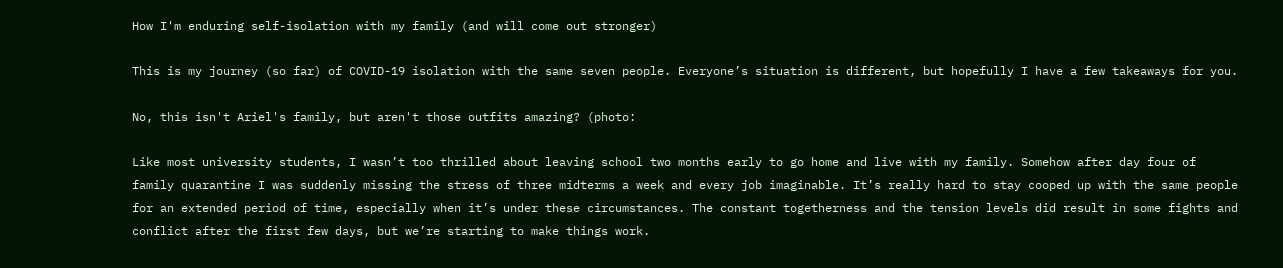How I'm enduring self-isolation with my family (and will come out stronger)

This is my journey (so far) of COVID-19 isolation with the same seven people. Everyone’s situation is different, but hopefully I have a few takeaways for you.

No, this isn't Ariel's family, but aren't those outfits amazing? (photo:

Like most university students, I wasn’t too thrilled about leaving school two months early to go home and live with my family. Somehow after day four of family quarantine I was suddenly missing the stress of three midterms a week and every job imaginable. It’s really hard to stay cooped up with the same people for an extended period of time, especially when it’s under these circumstances. The constant togetherness and the tension levels did result in some fights and conflict after the first few days, but we’re starting to make things work.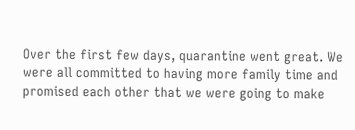Over the first few days, quarantine went great. We were all committed to having more family time and promised each other that we were going to make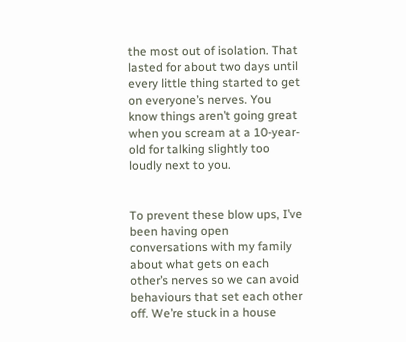the most out of isolation. That lasted for about two days until every little thing started to get on everyone’s nerves. You know things aren’t going great when you scream at a 10-year-old for talking slightly too loudly next to you.


To prevent these blow ups, I’ve been having open conversations with my family about what gets on each other’s nerves so we can avoid behaviours that set each other off. We’re stuck in a house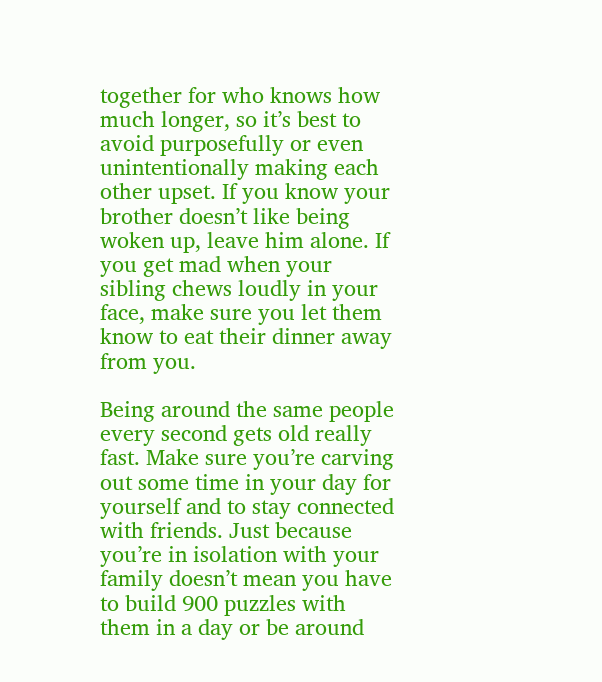together for who knows how much longer, so it’s best to avoid purposefully or even unintentionally making each other upset. If you know your brother doesn’t like being woken up, leave him alone. If you get mad when your sibling chews loudly in your face, make sure you let them know to eat their dinner away from you.

Being around the same people every second gets old really fast. Make sure you’re carving out some time in your day for yourself and to stay connected with friends. Just because you’re in isolation with your family doesn’t mean you have to build 900 puzzles with them in a day or be around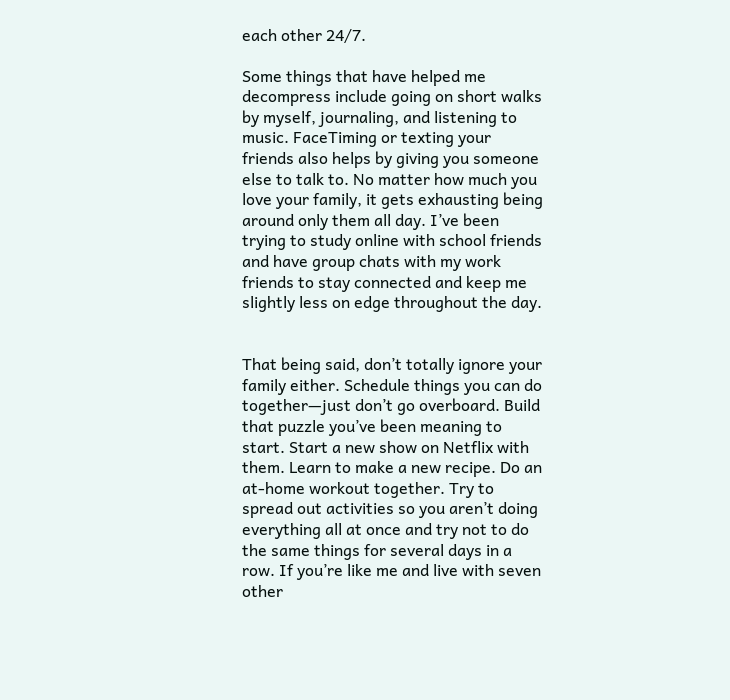each other 24/7.

Some things that have helped me decompress include going on short walks by myself, journaling, and listening to music. FaceTiming or texting your friends also helps by giving you someone else to talk to. No matter how much you love your family, it gets exhausting being around only them all day. I’ve been trying to study online with school friends and have group chats with my work friends to stay connected and keep me slightly less on edge throughout the day.


That being said, don’t totally ignore your family either. Schedule things you can do together—just don’t go overboard. Build that puzzle you’ve been meaning to start. Start a new show on Netflix with them. Learn to make a new recipe. Do an at-home workout together. Try to spread out activities so you aren’t doing everything all at once and try not to do the same things for several days in a row. If you’re like me and live with seven other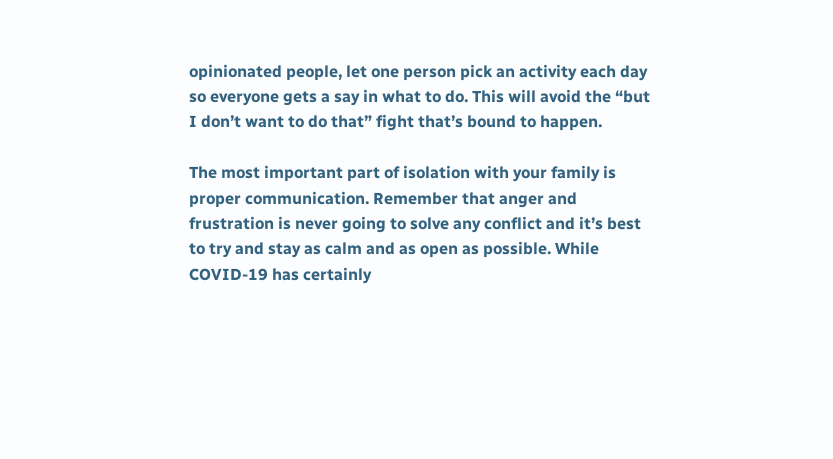opinionated people, let one person pick an activity each day so everyone gets a say in what to do. This will avoid the “but I don’t want to do that” fight that’s bound to happen.

The most important part of isolation with your family is proper communication. Remember that anger and frustration is never going to solve any conflict and it’s best to try and stay as calm and as open as possible. While COVID-19 has certainly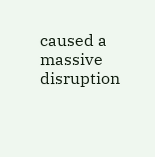caused a massive disruption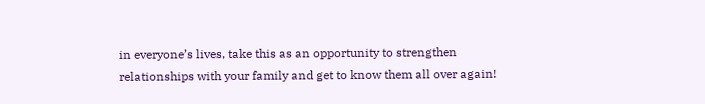in everyone’s lives, take this as an opportunity to strengthen relationships with your family and get to know them all over again!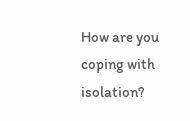How are you coping with isolation?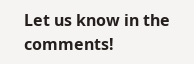Let us know in the comments!